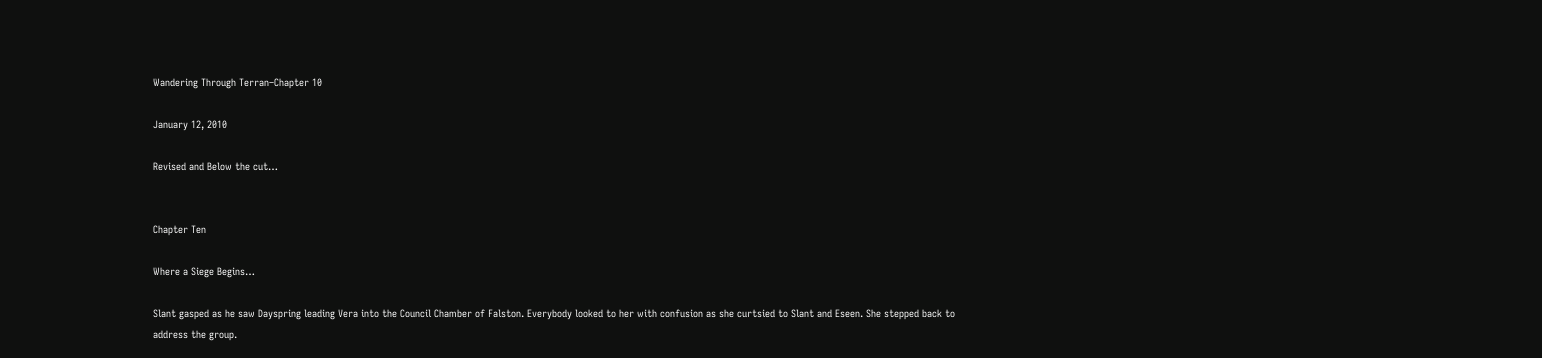Wandering Through Terran–Chapter 10

January 12, 2010

Revised and Below the cut…


Chapter Ten

Where a Siege Begins…

Slant gasped as he saw Dayspring leading Vera into the Council Chamber of Falston. Everybody looked to her with confusion as she curtsied to Slant and Eseen. She stepped back to address the group.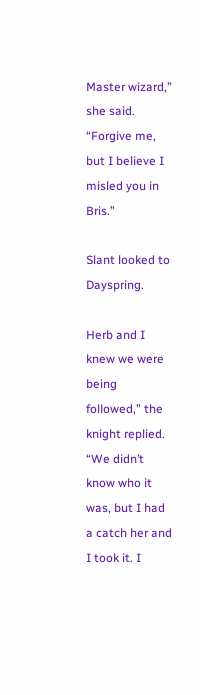Master wizard,” she said. “Forgive me, but I believe I misled you in Bris.”

Slant looked to Dayspring.

Herb and I knew we were being followed,” the knight replied. “We didn’t know who it was, but I had a catch her and I took it. I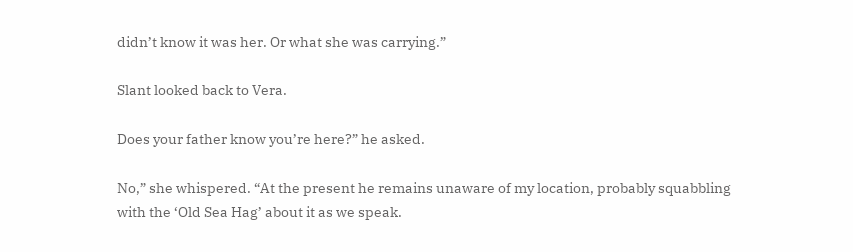didn’t know it was her. Or what she was carrying.”

Slant looked back to Vera.

Does your father know you’re here?” he asked.

No,” she whispered. “At the present he remains unaware of my location, probably squabbling with the ‘Old Sea Hag’ about it as we speak.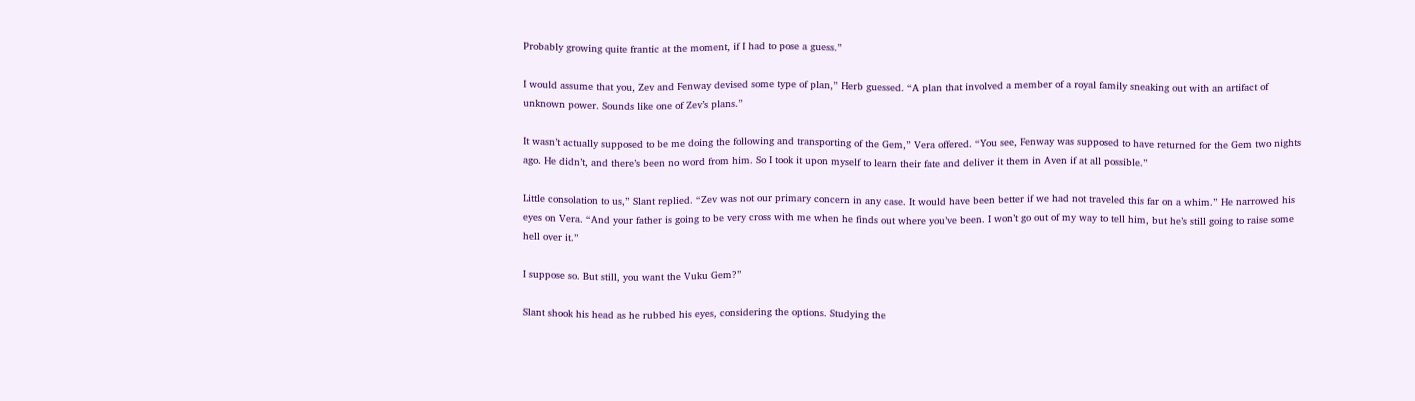Probably growing quite frantic at the moment, if I had to pose a guess.”

I would assume that you, Zev and Fenway devised some type of plan,” Herb guessed. “A plan that involved a member of a royal family sneaking out with an artifact of unknown power. Sounds like one of Zev’s plans.”

It wasn’t actually supposed to be me doing the following and transporting of the Gem,” Vera offered. “You see, Fenway was supposed to have returned for the Gem two nights ago. He didn’t, and there’s been no word from him. So I took it upon myself to learn their fate and deliver it them in Aven if at all possible.”

Little consolation to us,” Slant replied. “Zev was not our primary concern in any case. It would have been better if we had not traveled this far on a whim.” He narrowed his eyes on Vera. “And your father is going to be very cross with me when he finds out where you’ve been. I won’t go out of my way to tell him, but he’s still going to raise some hell over it.”

I suppose so. But still, you want the Vuku Gem?”

Slant shook his head as he rubbed his eyes, considering the options. Studying the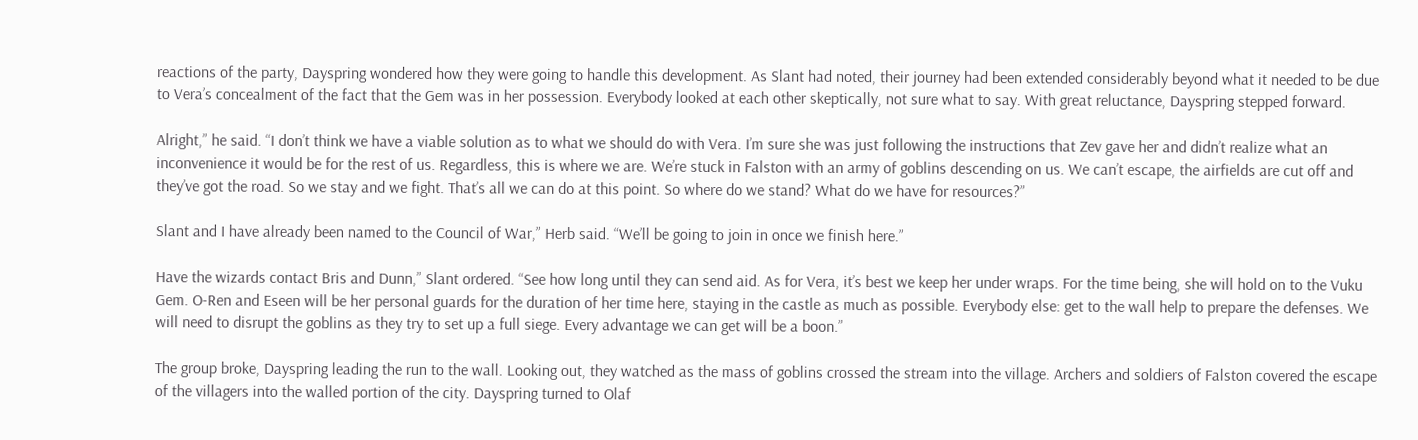reactions of the party, Dayspring wondered how they were going to handle this development. As Slant had noted, their journey had been extended considerably beyond what it needed to be due to Vera’s concealment of the fact that the Gem was in her possession. Everybody looked at each other skeptically, not sure what to say. With great reluctance, Dayspring stepped forward.

Alright,” he said. “I don’t think we have a viable solution as to what we should do with Vera. I’m sure she was just following the instructions that Zev gave her and didn’t realize what an inconvenience it would be for the rest of us. Regardless, this is where we are. We’re stuck in Falston with an army of goblins descending on us. We can’t escape, the airfields are cut off and they’ve got the road. So we stay and we fight. That’s all we can do at this point. So where do we stand? What do we have for resources?”

Slant and I have already been named to the Council of War,” Herb said. “We’ll be going to join in once we finish here.”

Have the wizards contact Bris and Dunn,” Slant ordered. “See how long until they can send aid. As for Vera, it’s best we keep her under wraps. For the time being, she will hold on to the Vuku Gem. O-Ren and Eseen will be her personal guards for the duration of her time here, staying in the castle as much as possible. Everybody else: get to the wall help to prepare the defenses. We will need to disrupt the goblins as they try to set up a full siege. Every advantage we can get will be a boon.”

The group broke, Dayspring leading the run to the wall. Looking out, they watched as the mass of goblins crossed the stream into the village. Archers and soldiers of Falston covered the escape of the villagers into the walled portion of the city. Dayspring turned to Olaf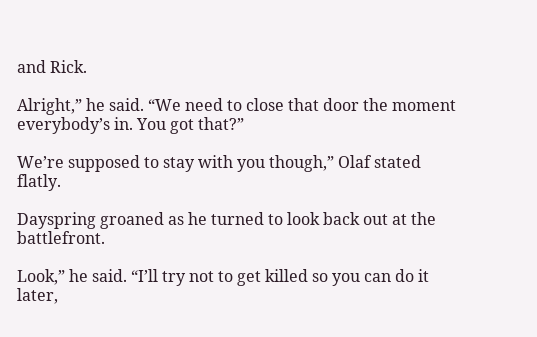and Rick.

Alright,” he said. “We need to close that door the moment everybody’s in. You got that?”

We’re supposed to stay with you though,” Olaf stated flatly.

Dayspring groaned as he turned to look back out at the battlefront.

Look,” he said. “I’ll try not to get killed so you can do it later,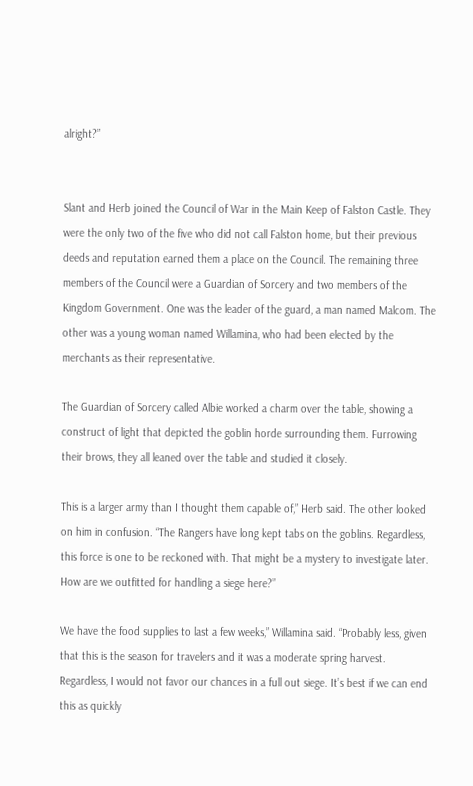alright?”


Slant and Herb joined the Council of War in the Main Keep of Falston Castle. They were the only two of the five who did not call Falston home, but their previous deeds and reputation earned them a place on the Council. The remaining three members of the Council were a Guardian of Sorcery and two members of the Kingdom Government. One was the leader of the guard, a man named Malcom. The other was a young woman named Willamina, who had been elected by the merchants as their representative.

The Guardian of Sorcery called Albie worked a charm over the table, showing a construct of light that depicted the goblin horde surrounding them. Furrowing their brows, they all leaned over the table and studied it closely.

This is a larger army than I thought them capable of,” Herb said. The other looked on him in confusion. “The Rangers have long kept tabs on the goblins. Regardless, this force is one to be reckoned with. That might be a mystery to investigate later. How are we outfitted for handling a siege here?”

We have the food supplies to last a few weeks,” Willamina said. “Probably less, given that this is the season for travelers and it was a moderate spring harvest. Regardless, I would not favor our chances in a full out siege. It’s best if we can end this as quickly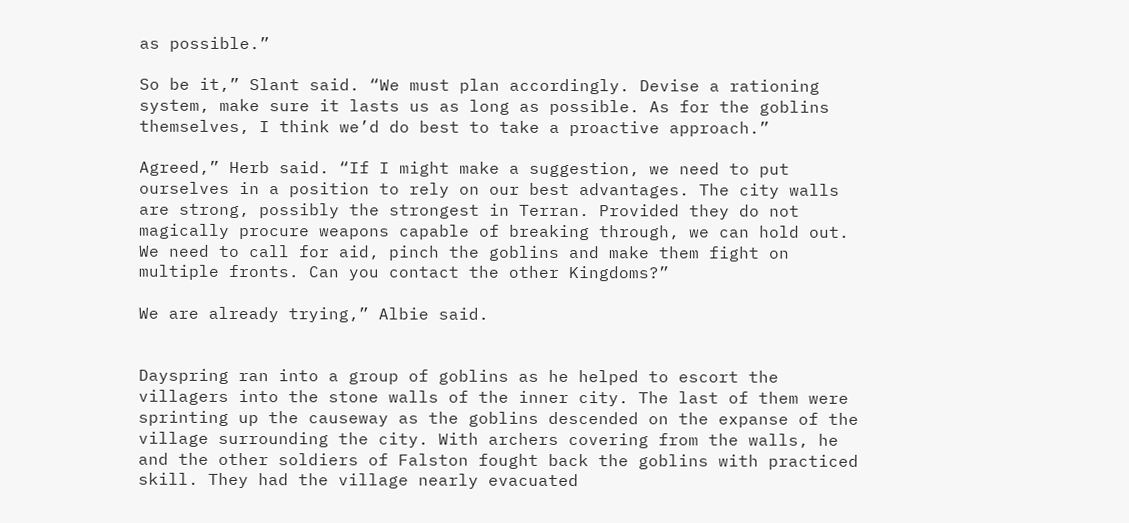as possible.”

So be it,” Slant said. “We must plan accordingly. Devise a rationing system, make sure it lasts us as long as possible. As for the goblins themselves, I think we’d do best to take a proactive approach.”

Agreed,” Herb said. “If I might make a suggestion, we need to put ourselves in a position to rely on our best advantages. The city walls are strong, possibly the strongest in Terran. Provided they do not magically procure weapons capable of breaking through, we can hold out. We need to call for aid, pinch the goblins and make them fight on multiple fronts. Can you contact the other Kingdoms?”

We are already trying,” Albie said.


Dayspring ran into a group of goblins as he helped to escort the villagers into the stone walls of the inner city. The last of them were sprinting up the causeway as the goblins descended on the expanse of the village surrounding the city. With archers covering from the walls, he and the other soldiers of Falston fought back the goblins with practiced skill. They had the village nearly evacuated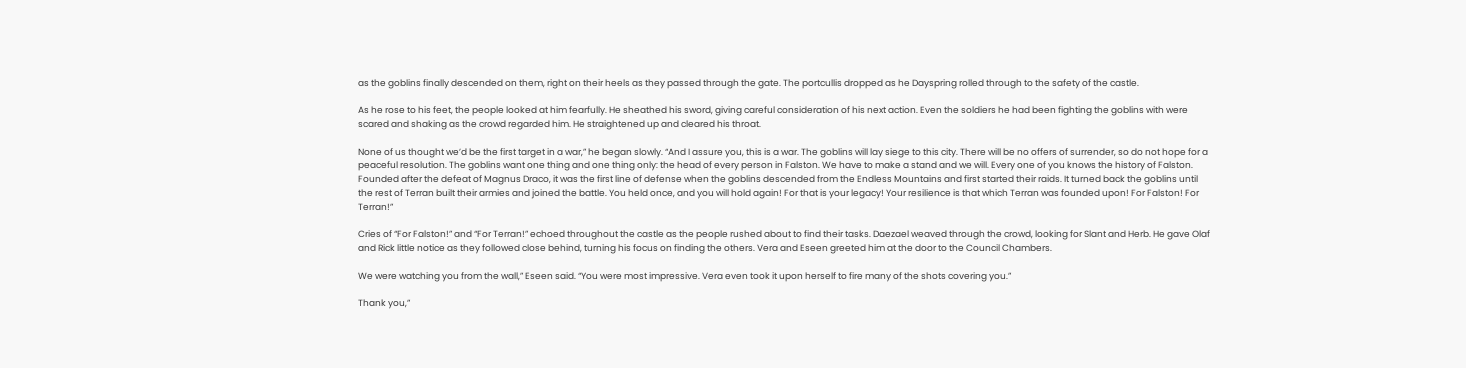as the goblins finally descended on them, right on their heels as they passed through the gate. The portcullis dropped as he Dayspring rolled through to the safety of the castle.

As he rose to his feet, the people looked at him fearfully. He sheathed his sword, giving careful consideration of his next action. Even the soldiers he had been fighting the goblins with were scared and shaking as the crowd regarded him. He straightened up and cleared his throat.

None of us thought we’d be the first target in a war,” he began slowly. “And I assure you, this is a war. The goblins will lay siege to this city. There will be no offers of surrender, so do not hope for a peaceful resolution. The goblins want one thing and one thing only: the head of every person in Falston. We have to make a stand and we will. Every one of you knows the history of Falston. Founded after the defeat of Magnus Draco, it was the first line of defense when the goblins descended from the Endless Mountains and first started their raids. It turned back the goblins until the rest of Terran built their armies and joined the battle. You held once, and you will hold again! For that is your legacy! Your resilience is that which Terran was founded upon! For Falston! For Terran!”

Cries of “For Falston!” and “For Terran!” echoed throughout the castle as the people rushed about to find their tasks. Daezael weaved through the crowd, looking for Slant and Herb. He gave Olaf and Rick little notice as they followed close behind, turning his focus on finding the others. Vera and Eseen greeted him at the door to the Council Chambers.

We were watching you from the wall,” Eseen said. “You were most impressive. Vera even took it upon herself to fire many of the shots covering you.”

Thank you,”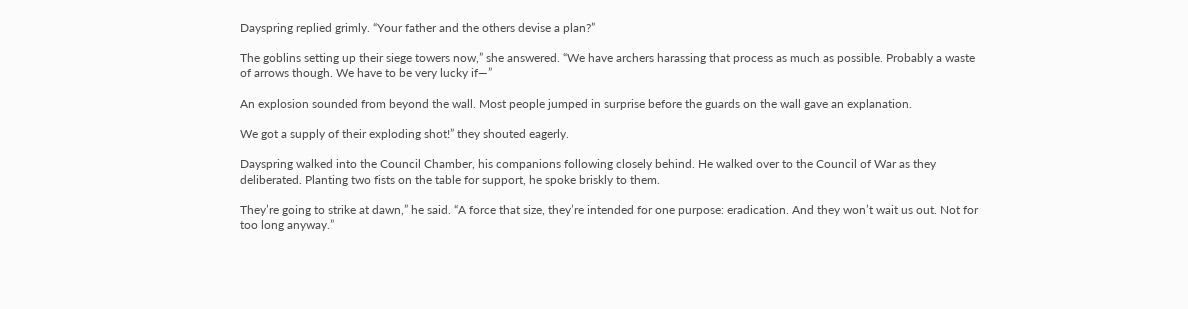Dayspring replied grimly. “Your father and the others devise a plan?”

The goblins setting up their siege towers now,” she answered. “We have archers harassing that process as much as possible. Probably a waste of arrows though. We have to be very lucky if—”

An explosion sounded from beyond the wall. Most people jumped in surprise before the guards on the wall gave an explanation.

We got a supply of their exploding shot!” they shouted eagerly.

Dayspring walked into the Council Chamber, his companions following closely behind. He walked over to the Council of War as they deliberated. Planting two fists on the table for support, he spoke briskly to them.

They’re going to strike at dawn,” he said. “A force that size, they’re intended for one purpose: eradication. And they won’t wait us out. Not for too long anyway.”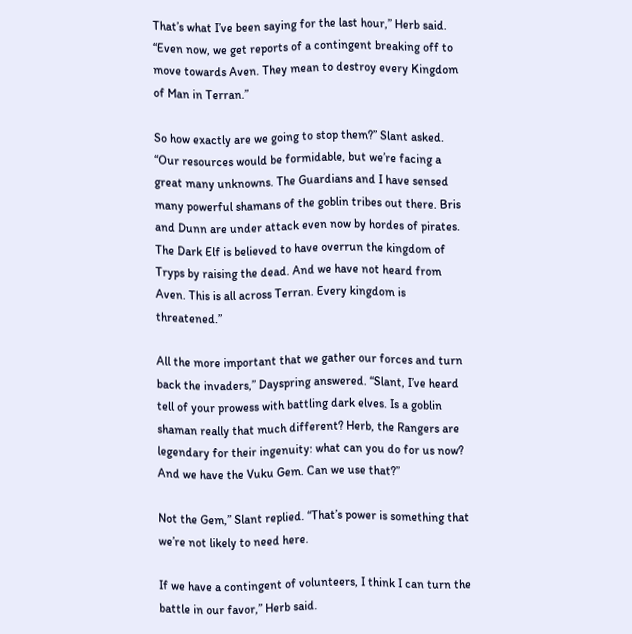That’s what I’ve been saying for the last hour,” Herb said. “Even now, we get reports of a contingent breaking off to move towards Aven. They mean to destroy every Kingdom of Man in Terran.”

So how exactly are we going to stop them?” Slant asked. “Our resources would be formidable, but we’re facing a great many unknowns. The Guardians and I have sensed many powerful shamans of the goblin tribes out there. Bris and Dunn are under attack even now by hordes of pirates. The Dark Elf is believed to have overrun the kingdom of Tryps by raising the dead. And we have not heard from Aven. This is all across Terran. Every kingdom is threatened.”

All the more important that we gather our forces and turn back the invaders,” Dayspring answered. “Slant, I’ve heard tell of your prowess with battling dark elves. Is a goblin shaman really that much different? Herb, the Rangers are legendary for their ingenuity: what can you do for us now? And we have the Vuku Gem. Can we use that?”

Not the Gem,” Slant replied. “That’s power is something that we’re not likely to need here.

If we have a contingent of volunteers, I think I can turn the battle in our favor,” Herb said.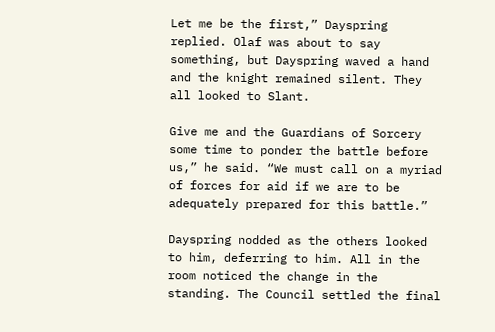Let me be the first,” Dayspring replied. Olaf was about to say something, but Dayspring waved a hand and the knight remained silent. They all looked to Slant.

Give me and the Guardians of Sorcery some time to ponder the battle before us,” he said. “We must call on a myriad of forces for aid if we are to be adequately prepared for this battle.”

Dayspring nodded as the others looked to him, deferring to him. All in the room noticed the change in the standing. The Council settled the final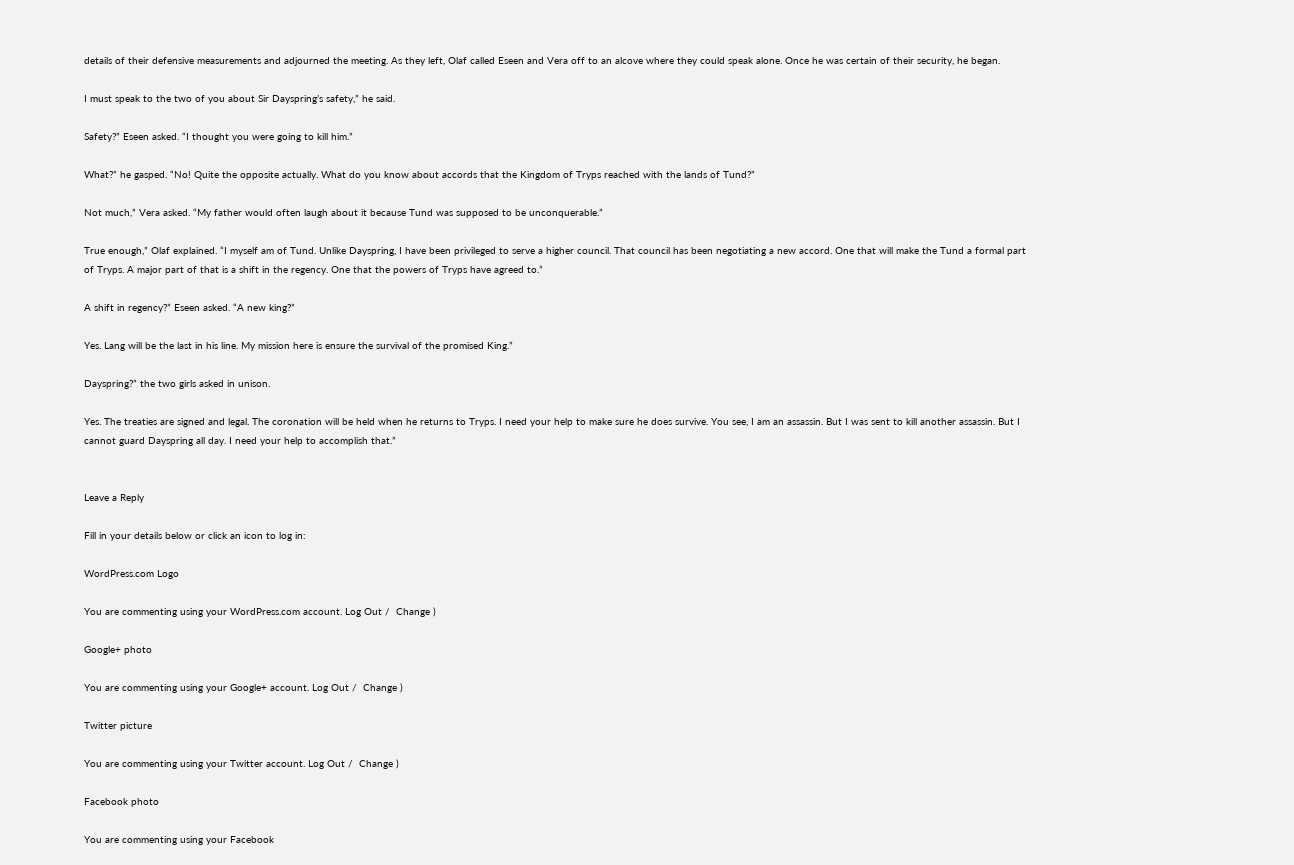details of their defensive measurements and adjourned the meeting. As they left, Olaf called Eseen and Vera off to an alcove where they could speak alone. Once he was certain of their security, he began.

I must speak to the two of you about Sir Dayspring’s safety,” he said.

Safety?” Eseen asked. “I thought you were going to kill him.”

What?” he gasped. “No! Quite the opposite actually. What do you know about accords that the Kingdom of Tryps reached with the lands of Tund?”

Not much,” Vera asked. “My father would often laugh about it because Tund was supposed to be unconquerable.”

True enough,” Olaf explained. “I myself am of Tund. Unlike Dayspring, I have been privileged to serve a higher council. That council has been negotiating a new accord. One that will make the Tund a formal part of Tryps. A major part of that is a shift in the regency. One that the powers of Tryps have agreed to.”

A shift in regency?” Eseen asked. “A new king?”

Yes. Lang will be the last in his line. My mission here is ensure the survival of the promised King.”

Dayspring?” the two girls asked in unison.

Yes. The treaties are signed and legal. The coronation will be held when he returns to Tryps. I need your help to make sure he does survive. You see, I am an assassin. But I was sent to kill another assassin. But I cannot guard Dayspring all day. I need your help to accomplish that.”


Leave a Reply

Fill in your details below or click an icon to log in:

WordPress.com Logo

You are commenting using your WordPress.com account. Log Out /  Change )

Google+ photo

You are commenting using your Google+ account. Log Out /  Change )

Twitter picture

You are commenting using your Twitter account. Log Out /  Change )

Facebook photo

You are commenting using your Facebook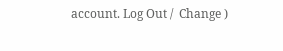account. Log Out /  Change )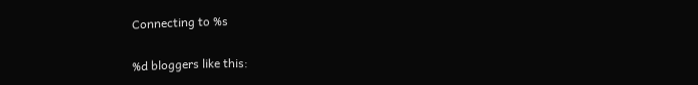Connecting to %s

%d bloggers like this: